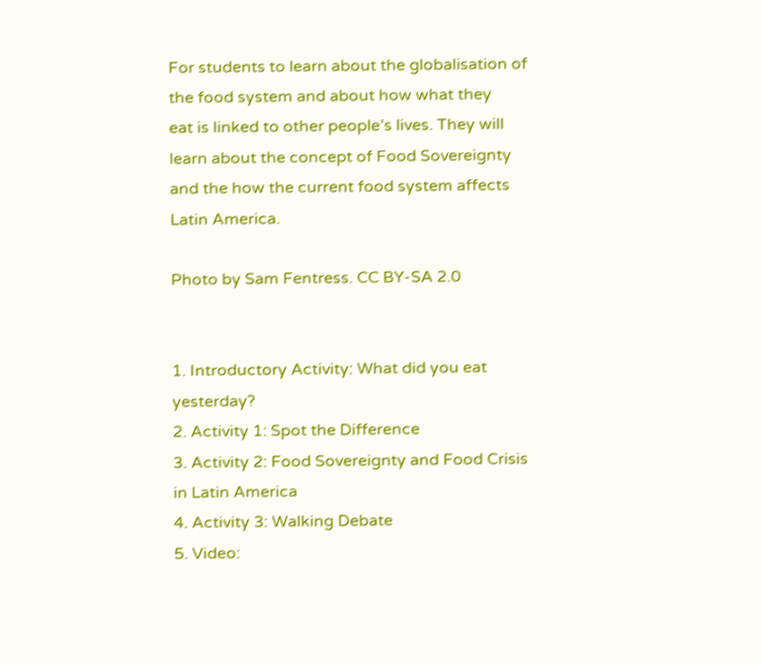For students to learn about the globalisation of the food system and about how what they
eat is linked to other people’s lives. They will learn about the concept of Food Sovereignty
and the how the current food system affects Latin America.

Photo by Sam Fentress. CC BY-SA 2.0


1. Introductory Activity: What did you eat yesterday?
2. Activity 1: Spot the Difference
3. Activity 2: Food Sovereignty and Food Crisis in Latin America
4. Activity 3: Walking Debate
5. Video: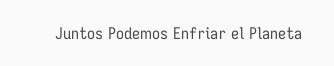Juntos Podemos Enfriar el Planeta